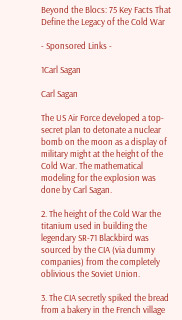Beyond the Blocs: 75 Key Facts That Define the Legacy of the Cold War

- Sponsored Links -

1Carl Sagan

Carl Sagan

The US Air Force developed a top-secret plan to detonate a nuclear bomb on the moon as a display of military might at the height of the Cold War. The mathematical modeling for the explosion was done by Carl Sagan.

2. The height of the Cold War the titanium used in building the legendary SR-71 Blackbird was sourced by the CIA (via dummy companies) from the completely oblivious the Soviet Union.

3. The CIA secretly spiked the bread from a bakery in the French village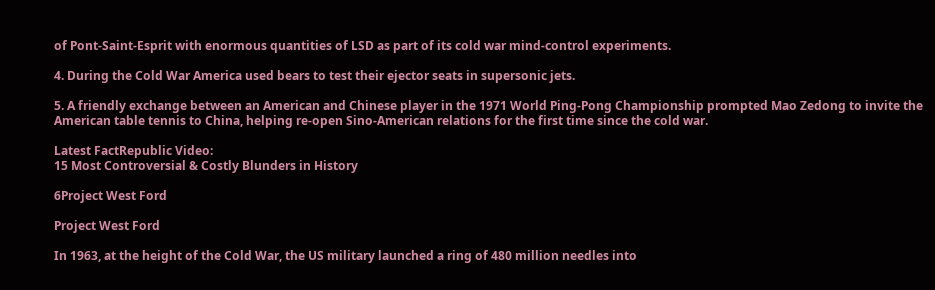of Pont-Saint-Esprit with enormous quantities of LSD as part of its cold war mind-control experiments.

4. During the Cold War America used bears to test their ejector seats in supersonic jets.

5. A friendly exchange between an American and Chinese player in the 1971 World Ping-Pong Championship prompted Mao Zedong to invite the American table tennis to China, helping re-open Sino-American relations for the first time since the cold war.

Latest FactRepublic Video:
15 Most Controversial & Costly Blunders in History

6Project West Ford

Project West Ford

In 1963, at the height of the Cold War, the US military launched a ring of 480 million needles into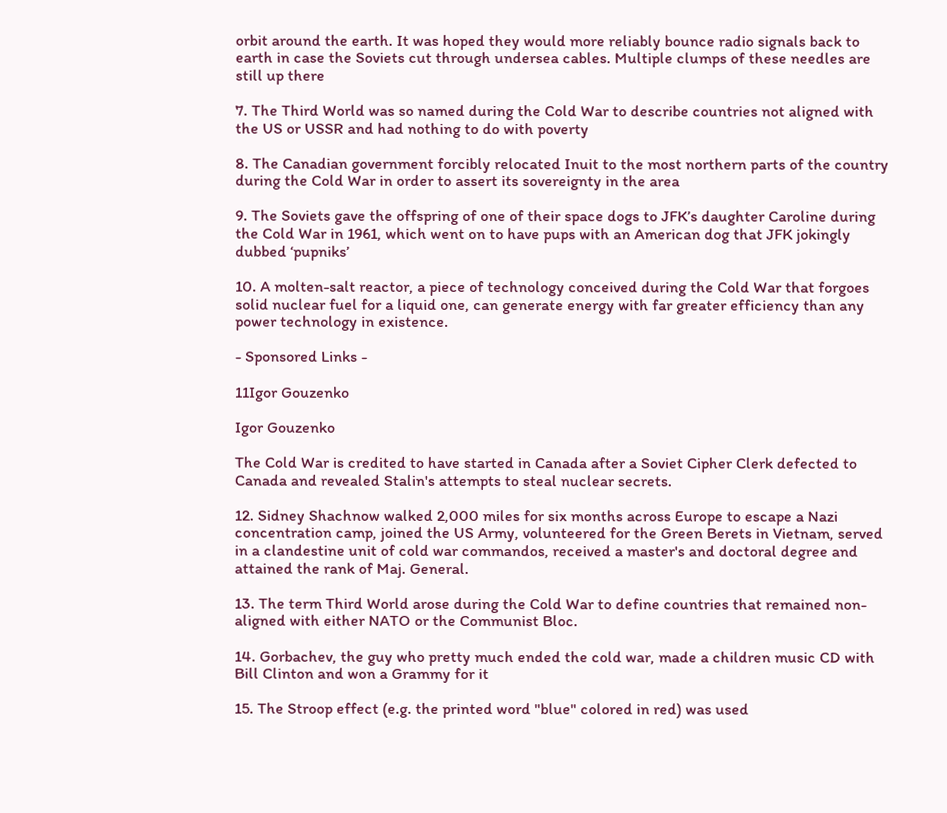orbit around the earth. It was hoped they would more reliably bounce radio signals back to earth in case the Soviets cut through undersea cables. Multiple clumps of these needles are still up there

7. The Third World was so named during the Cold War to describe countries not aligned with the US or USSR and had nothing to do with poverty

8. The Canadian government forcibly relocated Inuit to the most northern parts of the country during the Cold War in order to assert its sovereignty in the area

9. The Soviets gave the offspring of one of their space dogs to JFK’s daughter Caroline during the Cold War in 1961, which went on to have pups with an American dog that JFK jokingly dubbed ‘pupniks’

10. A molten-salt reactor, a piece of technology conceived during the Cold War that forgoes solid nuclear fuel for a liquid one, can generate energy with far greater efficiency than any power technology in existence.

- Sponsored Links -

11Igor Gouzenko

Igor Gouzenko

The Cold War is credited to have started in Canada after a Soviet Cipher Clerk defected to Canada and revealed Stalin's attempts to steal nuclear secrets.

12. Sidney Shachnow walked 2,000 miles for six months across Europe to escape a Nazi concentration camp, joined the US Army, volunteered for the Green Berets in Vietnam, served in a clandestine unit of cold war commandos, received a master's and doctoral degree and attained the rank of Maj. General.

13. The term Third World arose during the Cold War to define countries that remained non-aligned with either NATO or the Communist Bloc.

14. Gorbachev, the guy who pretty much ended the cold war, made a children music CD with Bill Clinton and won a Grammy for it

15. The Stroop effect (e.g. the printed word "blue" colored in red) was used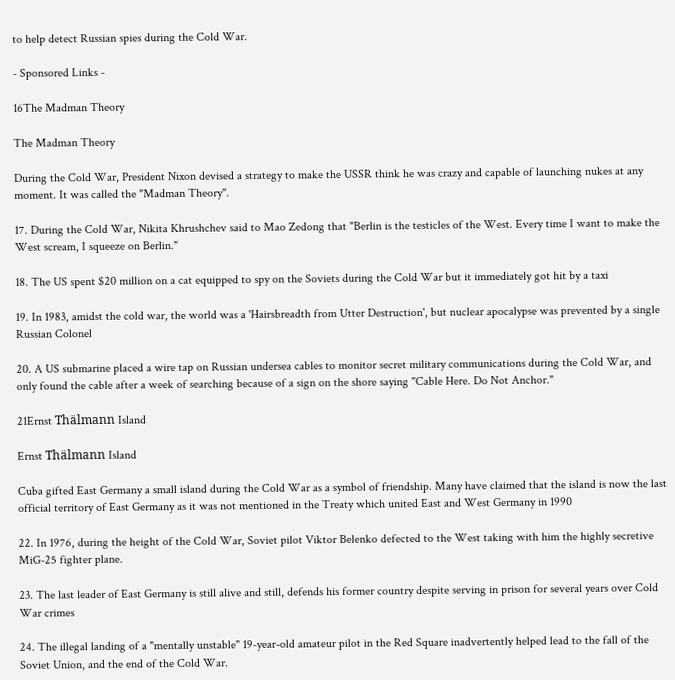to help detect Russian spies during the Cold War.

- Sponsored Links -

16The Madman Theory

The Madman Theory

During the Cold War, President Nixon devised a strategy to make the USSR think he was crazy and capable of launching nukes at any moment. It was called the "Madman Theory".

17. During the Cold War, Nikita Khrushchev said to Mao Zedong that "Berlin is the testicles of the West. Every time I want to make the West scream, I squeeze on Berlin."

18. The US spent $20 million on a cat equipped to spy on the Soviets during the Cold War but it immediately got hit by a taxi

19. In 1983, amidst the cold war, the world was a 'Hairsbreadth from Utter Destruction', but nuclear apocalypse was prevented by a single Russian Colonel

20. A US submarine placed a wire tap on Russian undersea cables to monitor secret military communications during the Cold War, and only found the cable after a week of searching because of a sign on the shore saying "Cable Here. Do Not Anchor."

21Ernst Thälmann Island

Ernst Thälmann Island

Cuba gifted East Germany a small island during the Cold War as a symbol of friendship. Many have claimed that the island is now the last official territory of East Germany as it was not mentioned in the Treaty which united East and West Germany in 1990

22. In 1976, during the height of the Cold War, Soviet pilot Viktor Belenko defected to the West taking with him the highly secretive MiG-25 fighter plane.

23. The last leader of East Germany is still alive and still, defends his former country despite serving in prison for several years over Cold War crimes

24. The illegal landing of a "mentally unstable" 19-year-old amateur pilot in the Red Square inadvertently helped lead to the fall of the Soviet Union, and the end of the Cold War.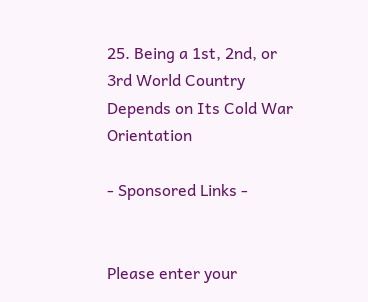25. Being a 1st, 2nd, or 3rd World Country Depends on Its Cold War Orientation

- Sponsored Links -


Please enter your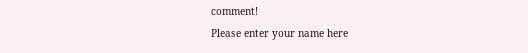comment!
Please enter your name here